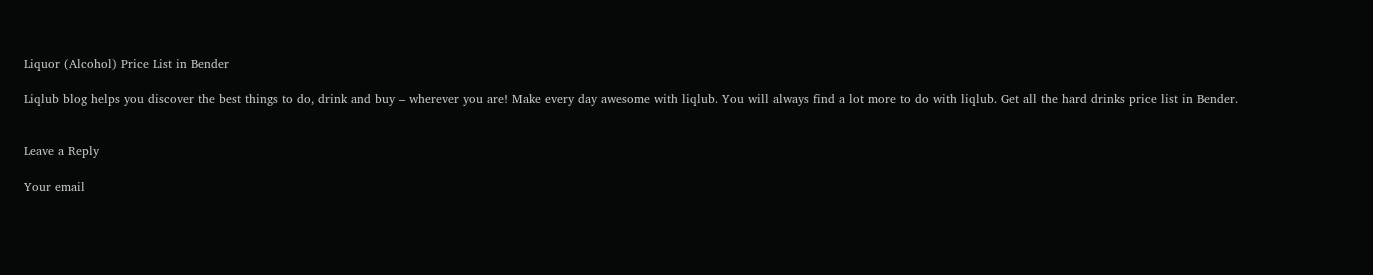Liquor (Alcohol) Price List in Bender

Liqlub blog helps you discover the best things to do, drink and buy – wherever you are! Make every day awesome with liqlub. You will always find a lot more to do with liqlub. Get all the hard drinks price list in Bender.


Leave a Reply

Your email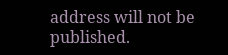address will not be published.